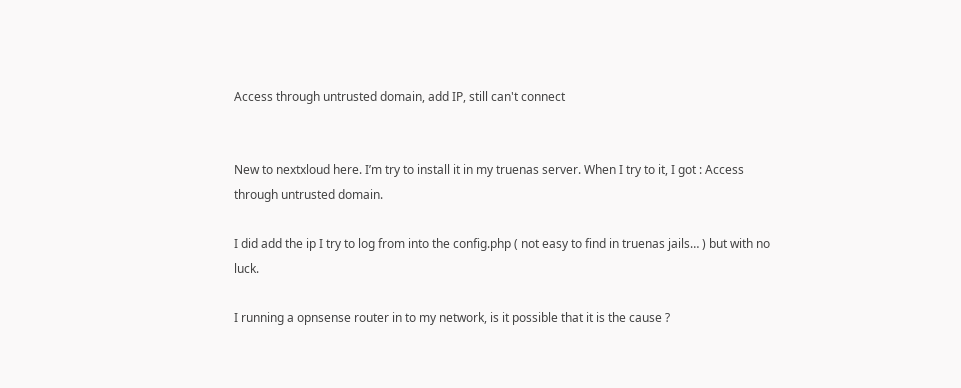Access through untrusted domain, add IP, still can't connect


New to nextxloud here. I’m try to install it in my truenas server. When I try to it, I got : Access through untrusted domain.

I did add the ip I try to log from into the config.php ( not easy to find in truenas jails… ) but with no luck.

I running a opnsense router in to my network, is it possible that it is the cause ?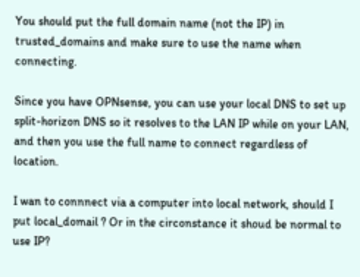You should put the full domain name (not the IP) in trusted_domains and make sure to use the name when connecting.

Since you have OPNsense, you can use your local DNS to set up split-horizon DNS so it resolves to the LAN IP while on your LAN, and then you use the full name to connect regardless of location.

I wan to connnect via a computer into local network, should I put local_domail ? Or in the circonstance it shoud be normal to use IP?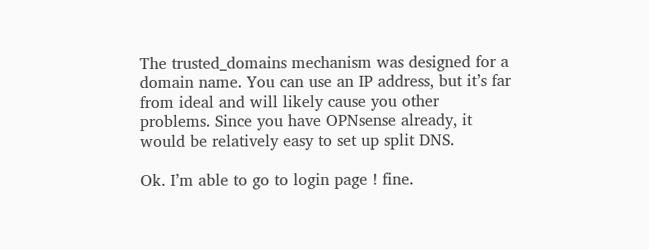The trusted_domains mechanism was designed for a domain name. You can use an IP address, but it’s far from ideal and will likely cause you other problems. Since you have OPNsense already, it would be relatively easy to set up split DNS.

Ok. I’m able to go to login page ! fine.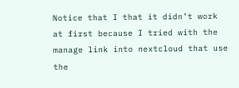Notice that I that it didn’t work at first because I tried with the manage link into nextcloud that use the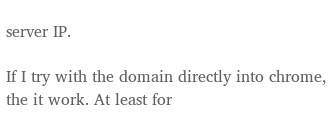server IP.

If I try with the domain directly into chrome, the it work. At least for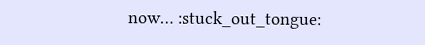now… :stuck_out_tongue: